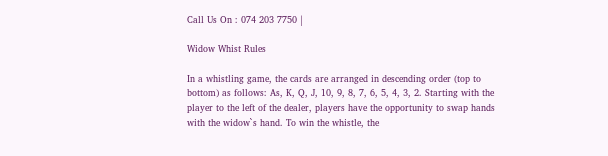Call Us On : 074 203 7750 |

Widow Whist Rules

In a whistling game, the cards are arranged in descending order (top to bottom) as follows: As, K, Q, J, 10, 9, 8, 7, 6, 5, 4, 3, 2. Starting with the player to the left of the dealer, players have the opportunity to swap hands with the widow`s hand. To win the whistle, the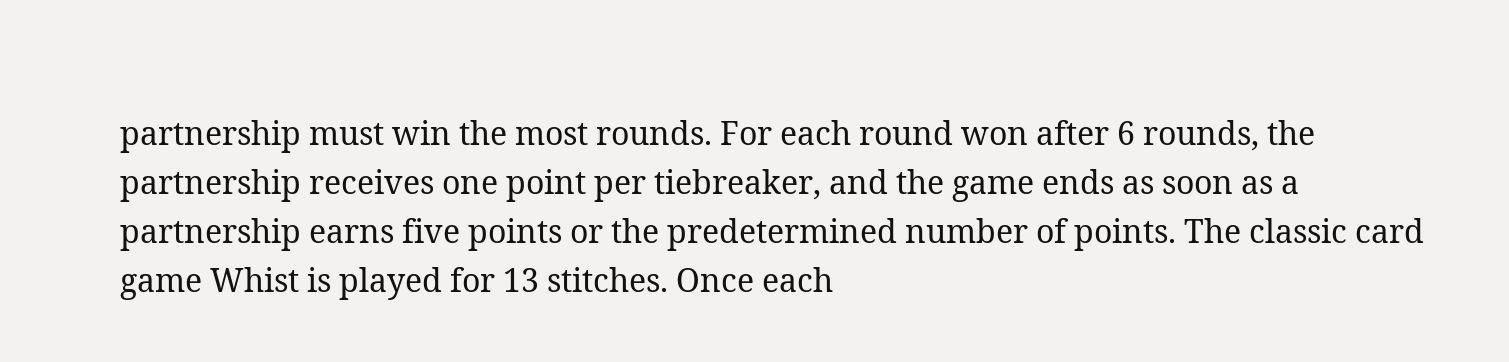partnership must win the most rounds. For each round won after 6 rounds, the partnership receives one point per tiebreaker, and the game ends as soon as a partnership earns five points or the predetermined number of points. The classic card game Whist is played for 13 stitches. Once each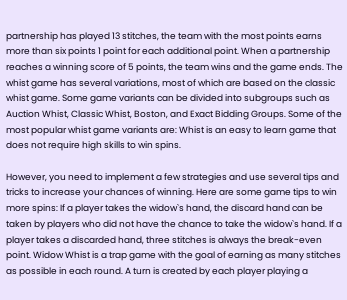partnership has played 13 stitches, the team with the most points earns more than six points 1 point for each additional point. When a partnership reaches a winning score of 5 points, the team wins and the game ends. The whist game has several variations, most of which are based on the classic whist game. Some game variants can be divided into subgroups such as Auction Whist, Classic Whist, Boston, and Exact Bidding Groups. Some of the most popular whist game variants are: Whist is an easy to learn game that does not require high skills to win spins.

However, you need to implement a few strategies and use several tips and tricks to increase your chances of winning. Here are some game tips to win more spins: If a player takes the widow`s hand, the discard hand can be taken by players who did not have the chance to take the widow`s hand. If a player takes a discarded hand, three stitches is always the break-even point. Widow Whist is a trap game with the goal of earning as many stitches as possible in each round. A turn is created by each player playing a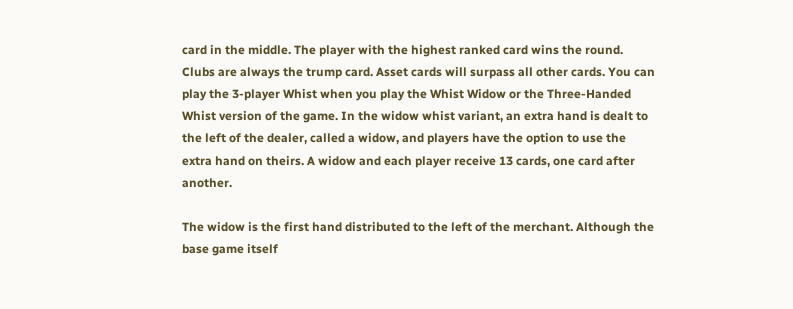card in the middle. The player with the highest ranked card wins the round. Clubs are always the trump card. Asset cards will surpass all other cards. You can play the 3-player Whist when you play the Whist Widow or the Three-Handed Whist version of the game. In the widow whist variant, an extra hand is dealt to the left of the dealer, called a widow, and players have the option to use the extra hand on theirs. A widow and each player receive 13 cards, one card after another.

The widow is the first hand distributed to the left of the merchant. Although the base game itself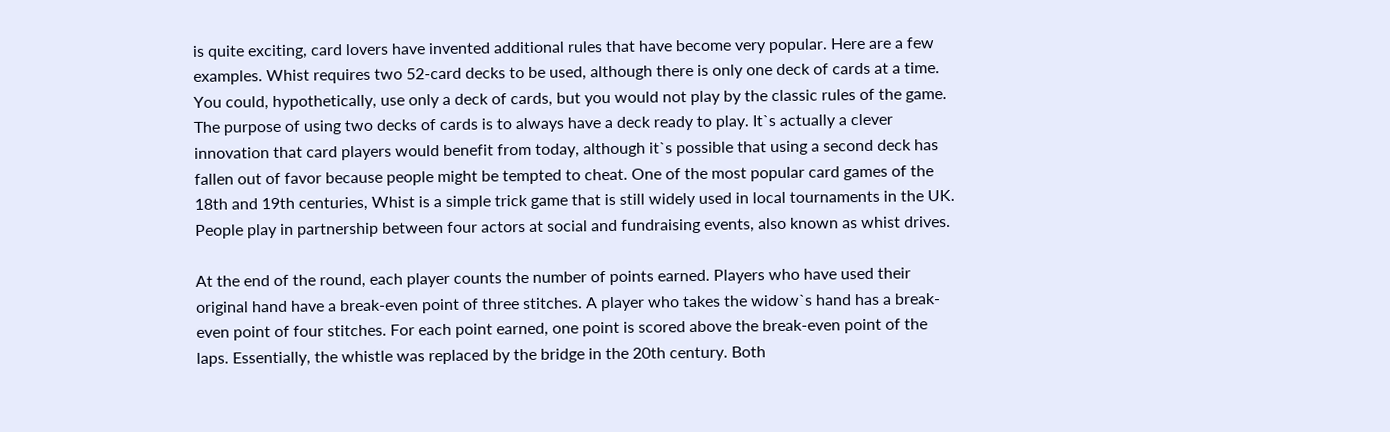is quite exciting, card lovers have invented additional rules that have become very popular. Here are a few examples. Whist requires two 52-card decks to be used, although there is only one deck of cards at a time. You could, hypothetically, use only a deck of cards, but you would not play by the classic rules of the game. The purpose of using two decks of cards is to always have a deck ready to play. It`s actually a clever innovation that card players would benefit from today, although it`s possible that using a second deck has fallen out of favor because people might be tempted to cheat. One of the most popular card games of the 18th and 19th centuries, Whist is a simple trick game that is still widely used in local tournaments in the UK. People play in partnership between four actors at social and fundraising events, also known as whist drives.

At the end of the round, each player counts the number of points earned. Players who have used their original hand have a break-even point of three stitches. A player who takes the widow`s hand has a break-even point of four stitches. For each point earned, one point is scored above the break-even point of the laps. Essentially, the whistle was replaced by the bridge in the 20th century. Both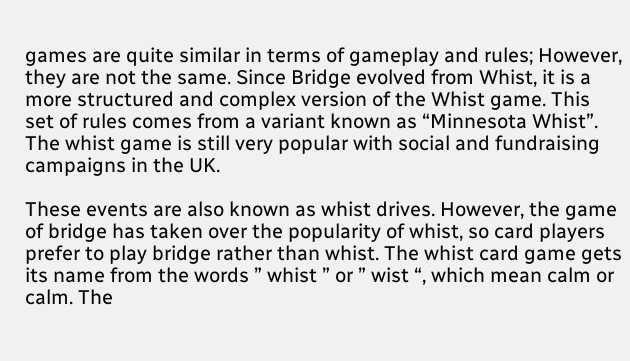games are quite similar in terms of gameplay and rules; However, they are not the same. Since Bridge evolved from Whist, it is a more structured and complex version of the Whist game. This set of rules comes from a variant known as “Minnesota Whist”. The whist game is still very popular with social and fundraising campaigns in the UK.

These events are also known as whist drives. However, the game of bridge has taken over the popularity of whist, so card players prefer to play bridge rather than whist. The whist card game gets its name from the words ” whist ” or ” wist “, which mean calm or calm. The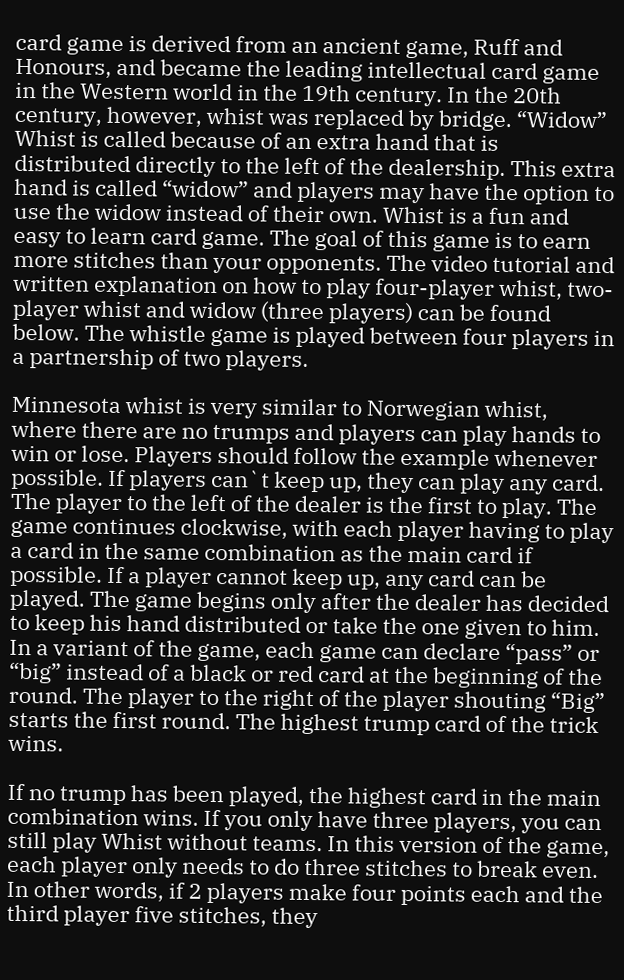card game is derived from an ancient game, Ruff and Honours, and became the leading intellectual card game in the Western world in the 19th century. In the 20th century, however, whist was replaced by bridge. “Widow” Whist is called because of an extra hand that is distributed directly to the left of the dealership. This extra hand is called “widow” and players may have the option to use the widow instead of their own. Whist is a fun and easy to learn card game. The goal of this game is to earn more stitches than your opponents. The video tutorial and written explanation on how to play four-player whist, two-player whist and widow (three players) can be found below. The whistle game is played between four players in a partnership of two players.

Minnesota whist is very similar to Norwegian whist, where there are no trumps and players can play hands to win or lose. Players should follow the example whenever possible. If players can`t keep up, they can play any card. The player to the left of the dealer is the first to play. The game continues clockwise, with each player having to play a card in the same combination as the main card if possible. If a player cannot keep up, any card can be played. The game begins only after the dealer has decided to keep his hand distributed or take the one given to him. In a variant of the game, each game can declare “pass” or “big” instead of a black or red card at the beginning of the round. The player to the right of the player shouting “Big” starts the first round. The highest trump card of the trick wins.

If no trump has been played, the highest card in the main combination wins. If you only have three players, you can still play Whist without teams. In this version of the game, each player only needs to do three stitches to break even. In other words, if 2 players make four points each and the third player five stitches, they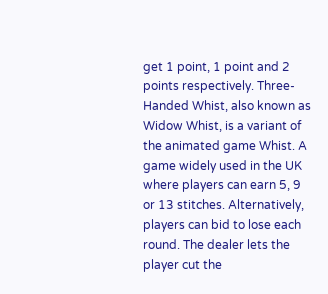get 1 point, 1 point and 2 points respectively. Three-Handed Whist, also known as Widow Whist, is a variant of the animated game Whist. A game widely used in the UK where players can earn 5, 9 or 13 stitches. Alternatively, players can bid to lose each round. The dealer lets the player cut the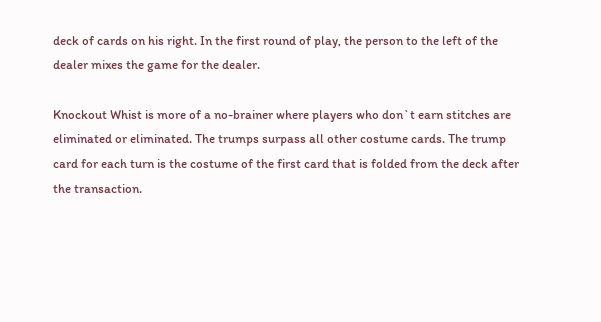deck of cards on his right. In the first round of play, the person to the left of the dealer mixes the game for the dealer.

Knockout Whist is more of a no-brainer where players who don`t earn stitches are eliminated or eliminated. The trumps surpass all other costume cards. The trump card for each turn is the costume of the first card that is folded from the deck after the transaction.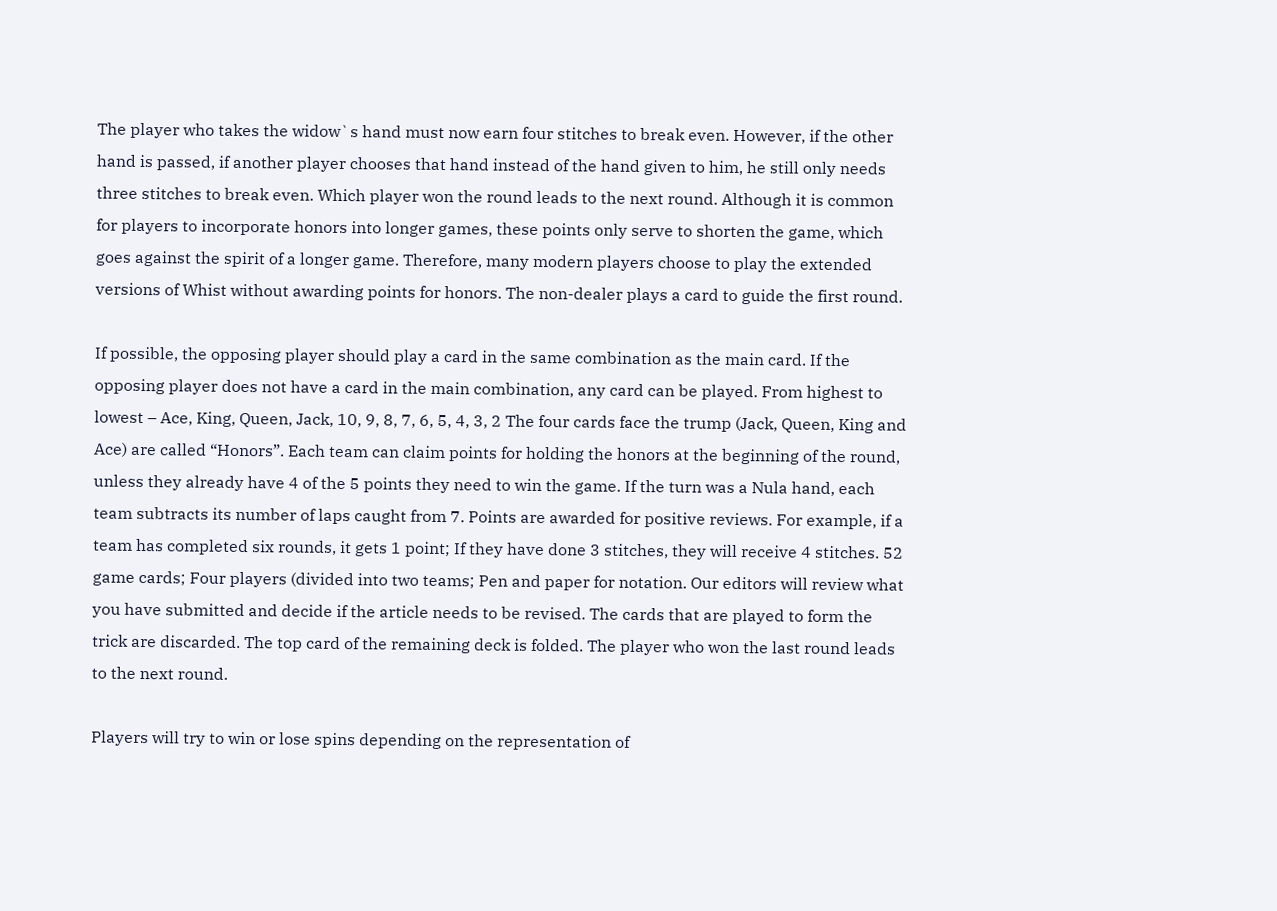The player who takes the widow`s hand must now earn four stitches to break even. However, if the other hand is passed, if another player chooses that hand instead of the hand given to him, he still only needs three stitches to break even. Which player won the round leads to the next round. Although it is common for players to incorporate honors into longer games, these points only serve to shorten the game, which goes against the spirit of a longer game. Therefore, many modern players choose to play the extended versions of Whist without awarding points for honors. The non-dealer plays a card to guide the first round.

If possible, the opposing player should play a card in the same combination as the main card. If the opposing player does not have a card in the main combination, any card can be played. From highest to lowest – Ace, King, Queen, Jack, 10, 9, 8, 7, 6, 5, 4, 3, 2 The four cards face the trump (Jack, Queen, King and Ace) are called “Honors”. Each team can claim points for holding the honors at the beginning of the round, unless they already have 4 of the 5 points they need to win the game. If the turn was a Nula hand, each team subtracts its number of laps caught from 7. Points are awarded for positive reviews. For example, if a team has completed six rounds, it gets 1 point; If they have done 3 stitches, they will receive 4 stitches. 52 game cards; Four players (divided into two teams; Pen and paper for notation. Our editors will review what you have submitted and decide if the article needs to be revised. The cards that are played to form the trick are discarded. The top card of the remaining deck is folded. The player who won the last round leads to the next round.

Players will try to win or lose spins depending on the representation of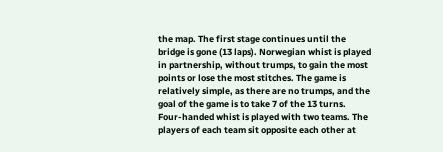the map. The first stage continues until the bridge is gone (13 laps). Norwegian whist is played in partnership, without trumps, to gain the most points or lose the most stitches. The game is relatively simple, as there are no trumps, and the goal of the game is to take 7 of the 13 turns. Four-handed whist is played with two teams. The players of each team sit opposite each other at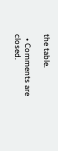the table.

  • Comments are closed.